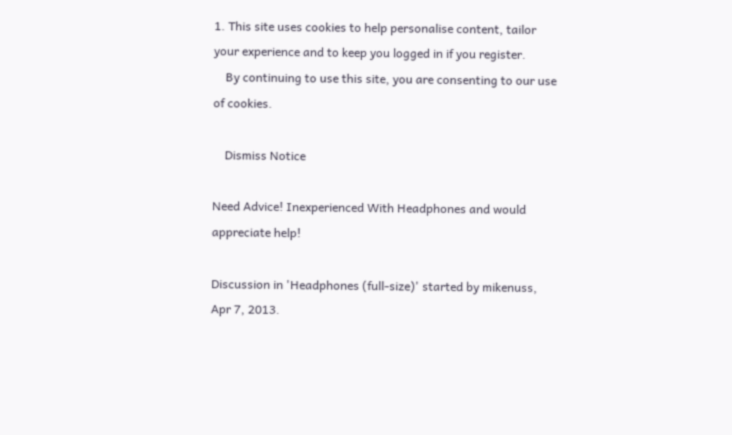1. This site uses cookies to help personalise content, tailor your experience and to keep you logged in if you register.
    By continuing to use this site, you are consenting to our use of cookies.

    Dismiss Notice

Need Advice! Inexperienced With Headphones and would appreciate help!

Discussion in 'Headphones (full-size)' started by mikenuss, Apr 7, 2013.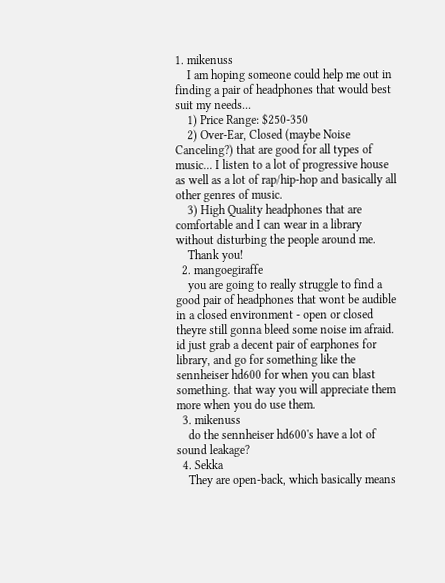1. mikenuss
    I am hoping someone could help me out in finding a pair of headphones that would best suit my needs...
    1) Price Range: $250-350
    2) Over-Ear, Closed (maybe Noise Canceling?) that are good for all types of music... I listen to a lot of progressive house as well as a lot of rap/hip-hop and basically all other genres of music.
    3) High Quality headphones that are comfortable and I can wear in a library without disturbing the people around me.
    Thank you!
  2. mangoegiraffe
    you are going to really struggle to find a good pair of headphones that wont be audible in a closed environment - open or closed theyre still gonna bleed some noise im afraid. id just grab a decent pair of earphones for library, and go for something like the sennheiser hd600 for when you can blast something. that way you will appreciate them more when you do use them.
  3. mikenuss
    do the sennheiser hd600's have a lot of sound leakage?
  4. Sekka
    They are open-back, which basically means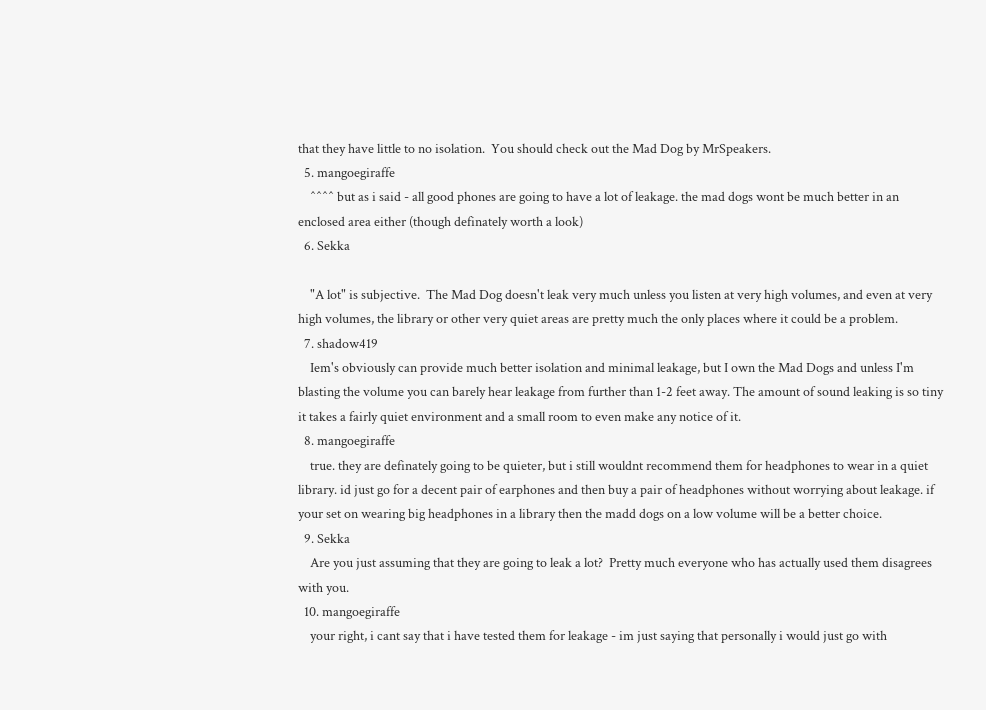that they have little to no isolation.  You should check out the Mad Dog by MrSpeakers.
  5. mangoegiraffe
    ^^^^ but as i said - all good phones are going to have a lot of leakage. the mad dogs wont be much better in an enclosed area either (though definately worth a look)
  6. Sekka

    "A lot" is subjective.  The Mad Dog doesn't leak very much unless you listen at very high volumes, and even at very high volumes, the library or other very quiet areas are pretty much the only places where it could be a problem.
  7. shadow419
    Iem's obviously can provide much better isolation and minimal leakage, but I own the Mad Dogs and unless I'm blasting the volume you can barely hear leakage from further than 1-2 feet away. The amount of sound leaking is so tiny it takes a fairly quiet environment and a small room to even make any notice of it.
  8. mangoegiraffe
    true. they are definately going to be quieter, but i still wouldnt recommend them for headphones to wear in a quiet library. id just go for a decent pair of earphones and then buy a pair of headphones without worrying about leakage. if your set on wearing big headphones in a library then the madd dogs on a low volume will be a better choice.
  9. Sekka
    Are you just assuming that they are going to leak a lot?  Pretty much everyone who has actually used them disagrees with you.
  10. mangoegiraffe
    your right, i cant say that i have tested them for leakage - im just saying that personally i would just go with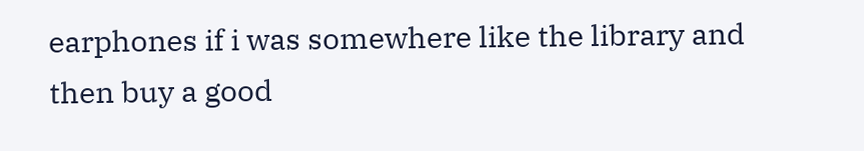earphones if i was somewhere like the library and then buy a good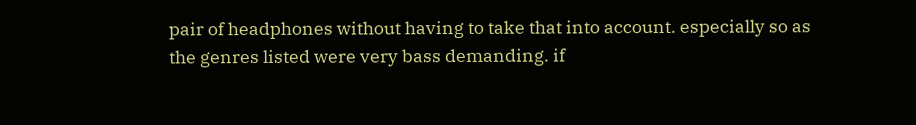pair of headphones without having to take that into account. especially so as the genres listed were very bass demanding. if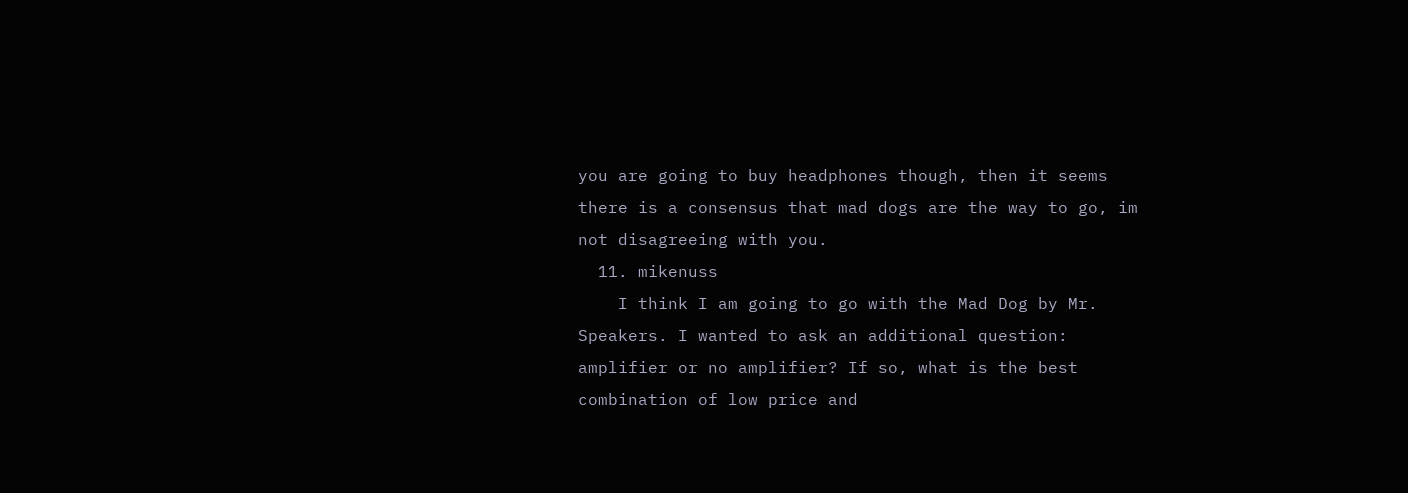you are going to buy headphones though, then it seems there is a consensus that mad dogs are the way to go, im not disagreeing with you.
  11. mikenuss
    I think I am going to go with the Mad Dog by Mr. Speakers. I wanted to ask an additional question: amplifier or no amplifier? If so, what is the best combination of low price and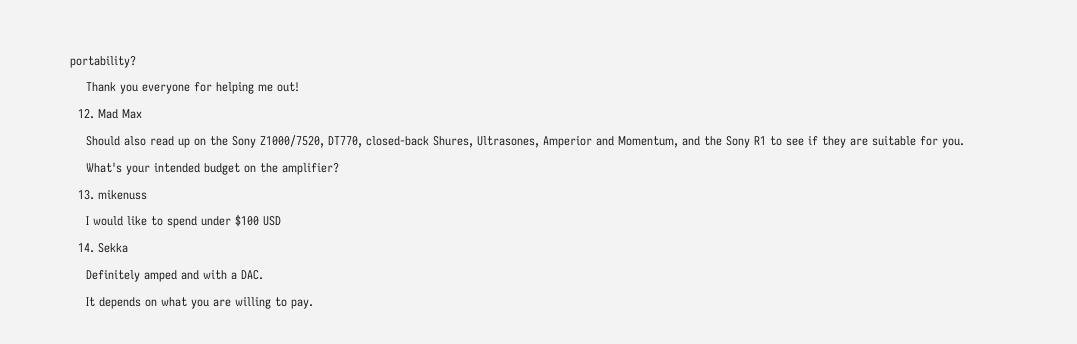portability?
    Thank you everyone for helping me out!
  12. Mad Max
    Should also read up on the Sony Z1000/7520, DT770, closed-back Shures, Ultrasones, Amperior and Momentum, and the Sony R1 to see if they are suitable for you.
    What's your intended budget on the amplifier?
  13. mikenuss
    I would like to spend under $100 USD
  14. Sekka
    Definitely amped and with a DAC.
    It depends on what you are willing to pay.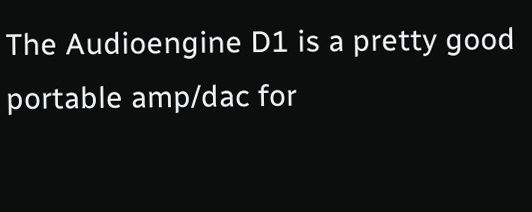The Audioengine D1 is a pretty good portable amp/dac for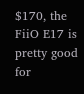$170, the FiiO E17 is pretty good for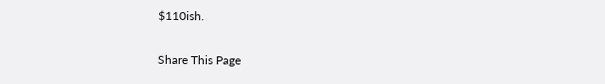$110ish.

Share This Page